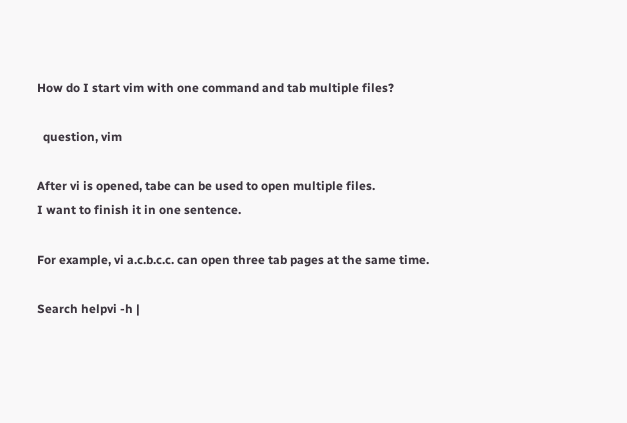How do I start vim with one command and tab multiple files?

  question, vim

After vi is opened, tabe can be used to open multiple files.
I want to finish it in one sentence.

For example, vi a.c.b.c.c. can open three tab pages at the same time.

Search helpvi -h |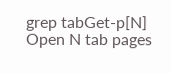grep tabGet-p[N] Open N tab pages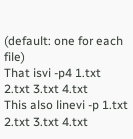(default: one for each file)
That isvi -p4 1.txt 2.txt 3.txt 4.txt
This also linevi -p 1.txt 2.txt 3.txt 4.txt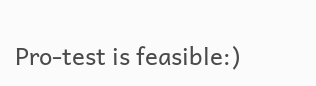Pro-test is feasible:)